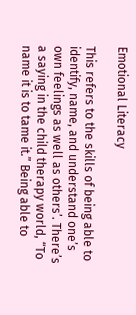Emotional Literacy

This refers to the skills of being able to identify, name, and understand one’s own feelings as well as others’. There’s a saying in the child therapy world, “To name it is to tame it.” Being able to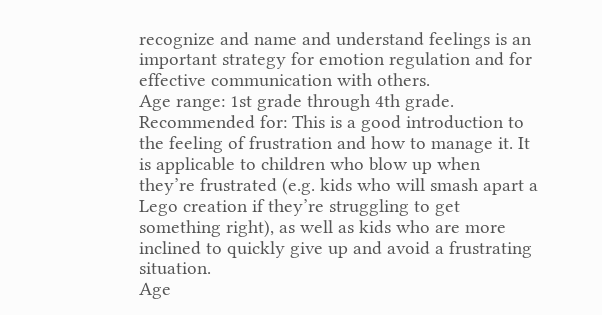recognize and name and understand feelings is an important strategy for emotion regulation and for effective communication with others.
Age range: 1st grade through 4th grade.
Recommended for: This is a good introduction to the feeling of frustration and how to manage it. It is applicable to children who blow up when they’re frustrated (e.g. kids who will smash apart a Lego creation if they’re struggling to get something right), as well as kids who are more inclined to quickly give up and avoid a frustrating situation.
Age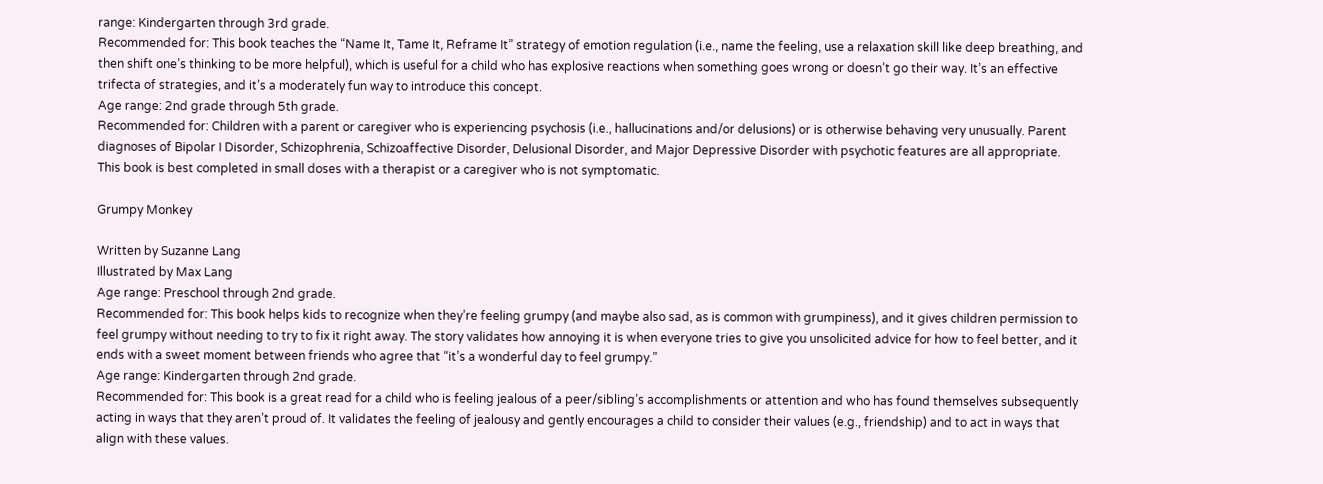range: Kindergarten through 3rd grade.
Recommended for: This book teaches the “Name It, Tame It, Reframe It” strategy of emotion regulation (i.e., name the feeling, use a relaxation skill like deep breathing, and then shift one’s thinking to be more helpful), which is useful for a child who has explosive reactions when something goes wrong or doesn’t go their way. It’s an effective trifecta of strategies, and it’s a moderately fun way to introduce this concept.
Age range: 2nd grade through 5th grade.
Recommended for: Children with a parent or caregiver who is experiencing psychosis (i.e., hallucinations and/or delusions) or is otherwise behaving very unusually. Parent diagnoses of Bipolar I Disorder, Schizophrenia, Schizoaffective Disorder, Delusional Disorder, and Major Depressive Disorder with psychotic features are all appropriate. This book is best completed in small doses with a therapist or a caregiver who is not symptomatic.

Grumpy Monkey

Written by Suzanne Lang
Illustrated by Max Lang
Age range: Preschool through 2nd grade.
Recommended for: This book helps kids to recognize when they’re feeling grumpy (and maybe also sad, as is common with grumpiness), and it gives children permission to feel grumpy without needing to try to fix it right away. The story validates how annoying it is when everyone tries to give you unsolicited advice for how to feel better, and it ends with a sweet moment between friends who agree that “it’s a wonderful day to feel grumpy.”
Age range: Kindergarten through 2nd grade.
Recommended for: This book is a great read for a child who is feeling jealous of a peer/sibling’s accomplishments or attention and who has found themselves subsequently acting in ways that they aren’t proud of. It validates the feeling of jealousy and gently encourages a child to consider their values (e.g., friendship) and to act in ways that align with these values.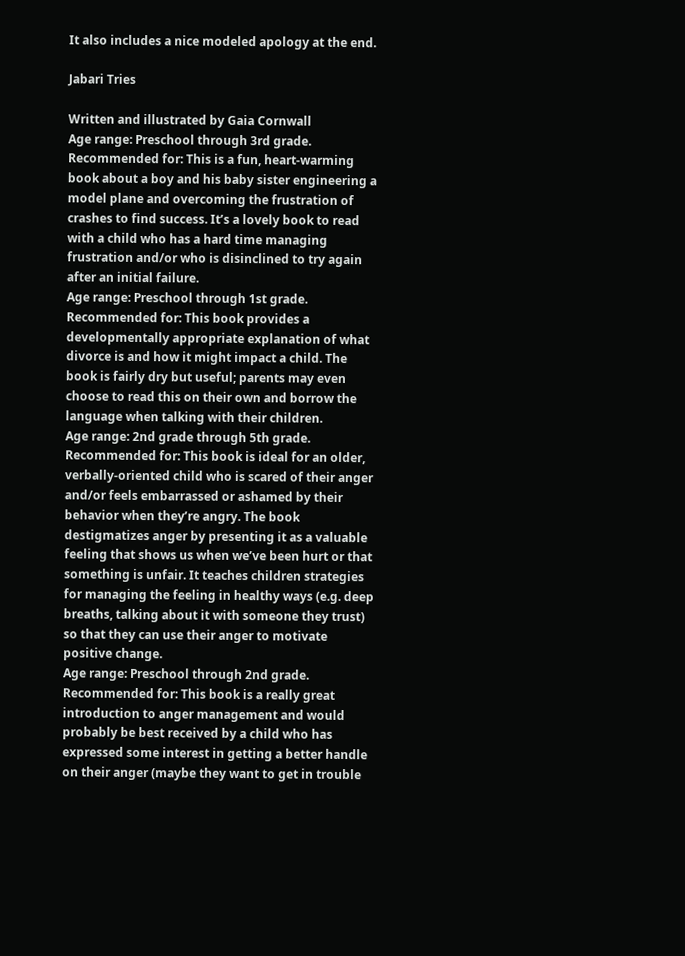It also includes a nice modeled apology at the end.

Jabari Tries

Written and illustrated by Gaia Cornwall
Age range: Preschool through 3rd grade.
Recommended for: This is a fun, heart-warming book about a boy and his baby sister engineering a model plane and overcoming the frustration of crashes to find success. It’s a lovely book to read with a child who has a hard time managing frustration and/or who is disinclined to try again after an initial failure.
Age range: Preschool through 1st grade.
Recommended for: This book provides a developmentally appropriate explanation of what divorce is and how it might impact a child. The book is fairly dry but useful; parents may even choose to read this on their own and borrow the language when talking with their children.
Age range: 2nd grade through 5th grade.
Recommended for: This book is ideal for an older, verbally-oriented child who is scared of their anger and/or feels embarrassed or ashamed by their behavior when they’re angry. The book destigmatizes anger by presenting it as a valuable feeling that shows us when we’ve been hurt or that something is unfair. It teaches children strategies for managing the feeling in healthy ways (e.g. deep breaths, talking about it with someone they trust) so that they can use their anger to motivate positive change.
Age range: Preschool through 2nd grade.
Recommended for: This book is a really great introduction to anger management and would probably be best received by a child who has expressed some interest in getting a better handle on their anger (maybe they want to get in trouble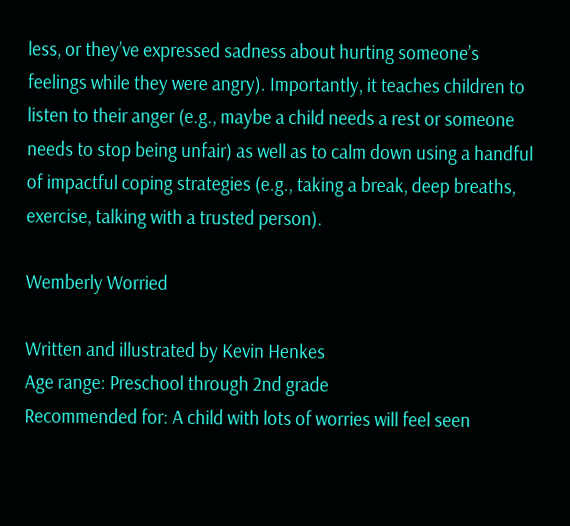less, or they’ve expressed sadness about hurting someone’s feelings while they were angry). Importantly, it teaches children to listen to their anger (e.g., maybe a child needs a rest or someone needs to stop being unfair) as well as to calm down using a handful of impactful coping strategies (e.g., taking a break, deep breaths, exercise, talking with a trusted person).

Wemberly Worried

Written and illustrated by Kevin Henkes
Age range: Preschool through 2nd grade
Recommended for: A child with lots of worries will feel seen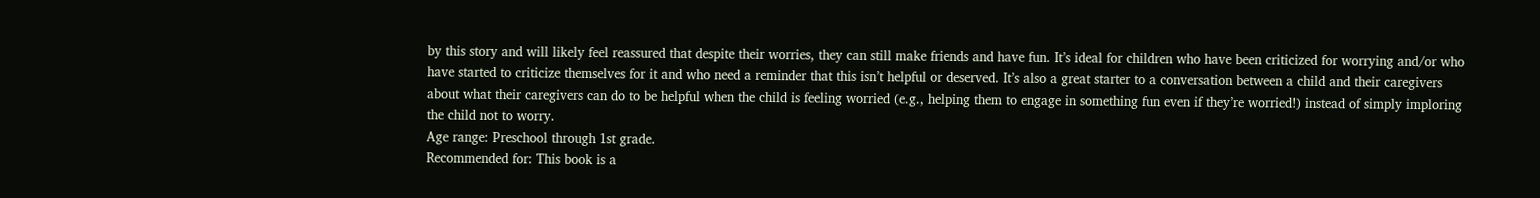by this story and will likely feel reassured that despite their worries, they can still make friends and have fun. It’s ideal for children who have been criticized for worrying and/or who have started to criticize themselves for it and who need a reminder that this isn’t helpful or deserved. It’s also a great starter to a conversation between a child and their caregivers about what their caregivers can do to be helpful when the child is feeling worried (e.g., helping them to engage in something fun even if they’re worried!) instead of simply imploring the child not to worry.
Age range: Preschool through 1st grade.
Recommended for: This book is a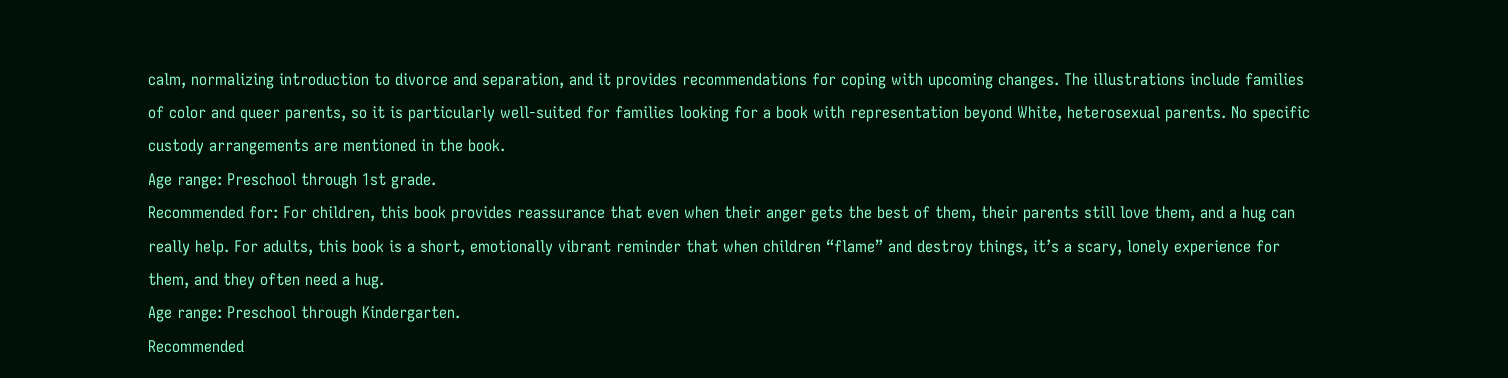calm, normalizing introduction to divorce and separation, and it provides recommendations for coping with upcoming changes. The illustrations include families of color and queer parents, so it is particularly well-suited for families looking for a book with representation beyond White, heterosexual parents. No specific custody arrangements are mentioned in the book.
Age range: Preschool through 1st grade.
Recommended for: For children, this book provides reassurance that even when their anger gets the best of them, their parents still love them, and a hug can really help. For adults, this book is a short, emotionally vibrant reminder that when children “flame” and destroy things, it’s a scary, lonely experience for them, and they often need a hug.
Age range: Preschool through Kindergarten.
Recommended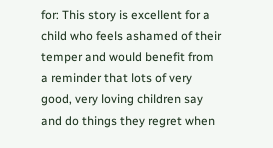for: This story is excellent for a child who feels ashamed of their temper and would benefit from a reminder that lots of very good, very loving children say and do things they regret when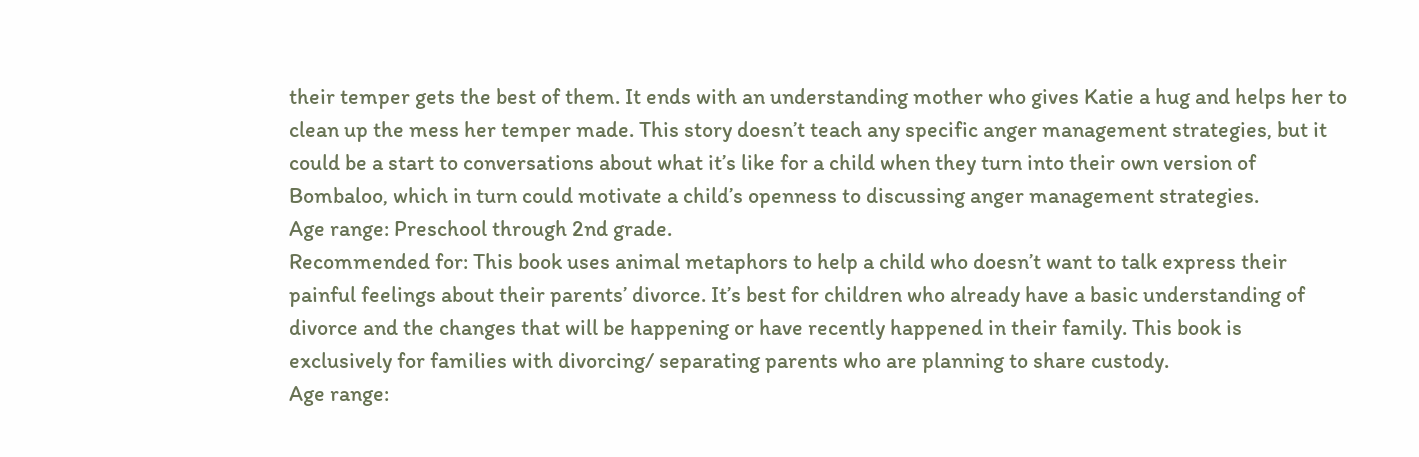their temper gets the best of them. It ends with an understanding mother who gives Katie a hug and helps her to clean up the mess her temper made. This story doesn’t teach any specific anger management strategies, but it could be a start to conversations about what it’s like for a child when they turn into their own version of Bombaloo, which in turn could motivate a child’s openness to discussing anger management strategies.
Age range: Preschool through 2nd grade.
Recommended for: This book uses animal metaphors to help a child who doesn’t want to talk express their painful feelings about their parents’ divorce. It’s best for children who already have a basic understanding of divorce and the changes that will be happening or have recently happened in their family. This book is exclusively for families with divorcing/ separating parents who are planning to share custody.
Age range: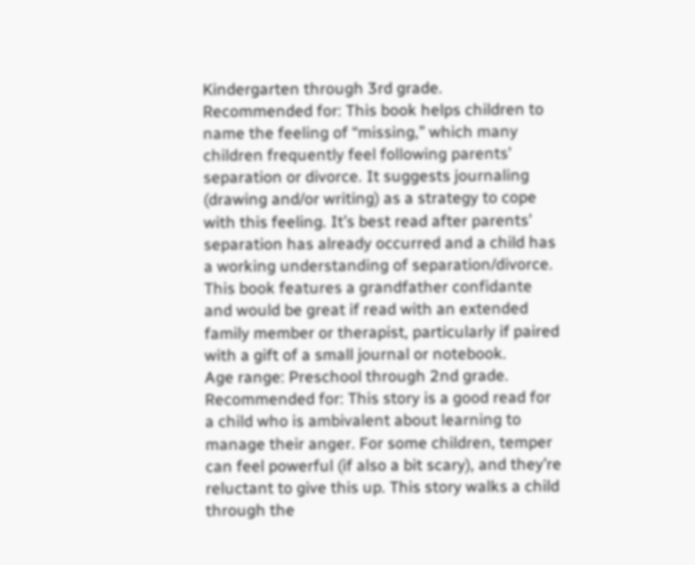Kindergarten through 3rd grade.
Recommended for: This book helps children to name the feeling of “missing,” which many children frequently feel following parents’ separation or divorce. It suggests journaling (drawing and/or writing) as a strategy to cope with this feeling. It’s best read after parents’ separation has already occurred and a child has a working understanding of separation/divorce. This book features a grandfather confidante and would be great if read with an extended family member or therapist, particularly if paired with a gift of a small journal or notebook.
Age range: Preschool through 2nd grade.
Recommended for: This story is a good read for a child who is ambivalent about learning to manage their anger. For some children, temper can feel powerful (if also a bit scary), and they’re reluctant to give this up. This story walks a child through the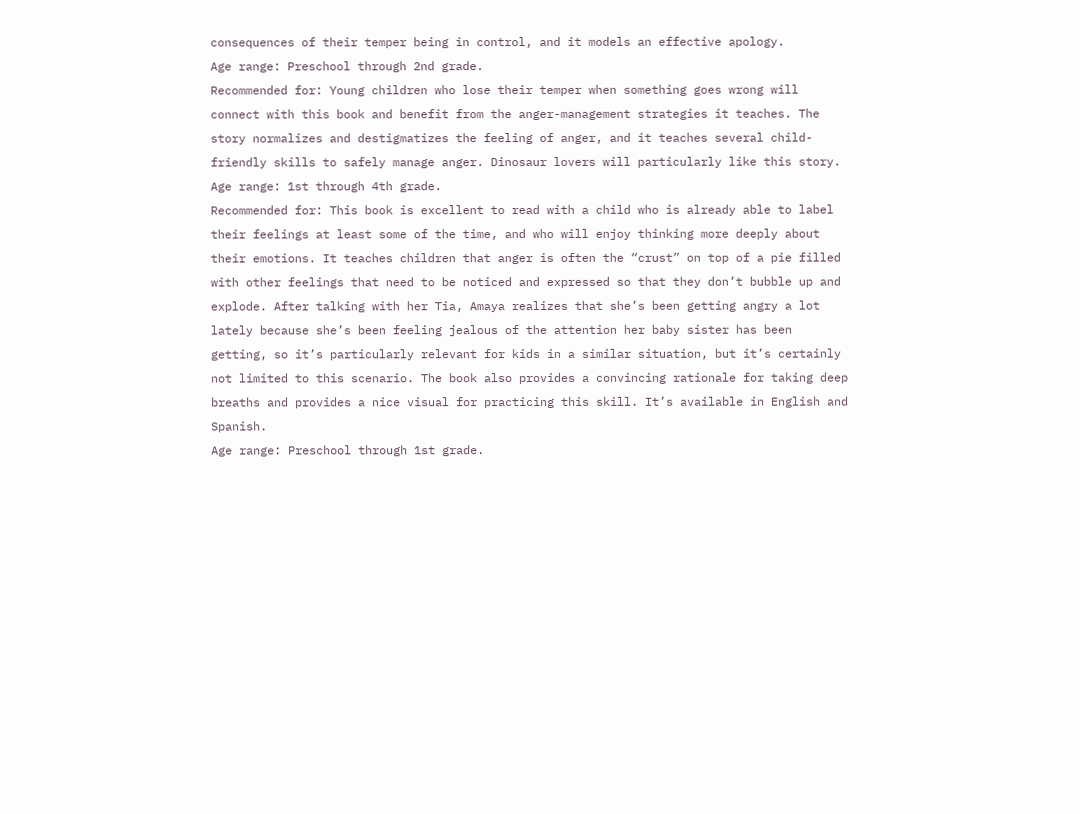consequences of their temper being in control, and it models an effective apology.
Age range: Preschool through 2nd grade.
Recommended for: Young children who lose their temper when something goes wrong will connect with this book and benefit from the anger-management strategies it teaches. The story normalizes and destigmatizes the feeling of anger, and it teaches several child-friendly skills to safely manage anger. Dinosaur lovers will particularly like this story.
Age range: 1st through 4th grade.
Recommended for: This book is excellent to read with a child who is already able to label their feelings at least some of the time, and who will enjoy thinking more deeply about their emotions. It teaches children that anger is often the “crust” on top of a pie filled with other feelings that need to be noticed and expressed so that they don’t bubble up and explode. After talking with her Tia, Amaya realizes that she’s been getting angry a lot lately because she’s been feeling jealous of the attention her baby sister has been getting, so it’s particularly relevant for kids in a similar situation, but it’s certainly not limited to this scenario. The book also provides a convincing rationale for taking deep breaths and provides a nice visual for practicing this skill. It’s available in English and Spanish.
Age range: Preschool through 1st grade.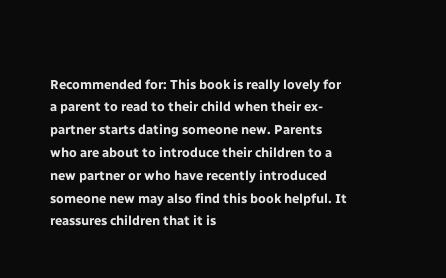Recommended for: This book is really lovely for a parent to read to their child when their ex-partner starts dating someone new. Parents who are about to introduce their children to a new partner or who have recently introduced someone new may also find this book helpful. It reassures children that it is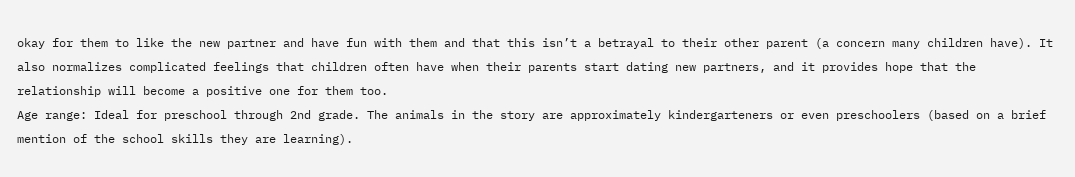okay for them to like the new partner and have fun with them and that this isn’t a betrayal to their other parent (a concern many children have). It also normalizes complicated feelings that children often have when their parents start dating new partners, and it provides hope that the relationship will become a positive one for them too.
Age range: Ideal for preschool through 2nd grade. The animals in the story are approximately kindergarteners or even preschoolers (based on a brief mention of the school skills they are learning).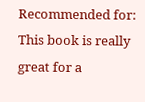Recommended for: This book is really great for a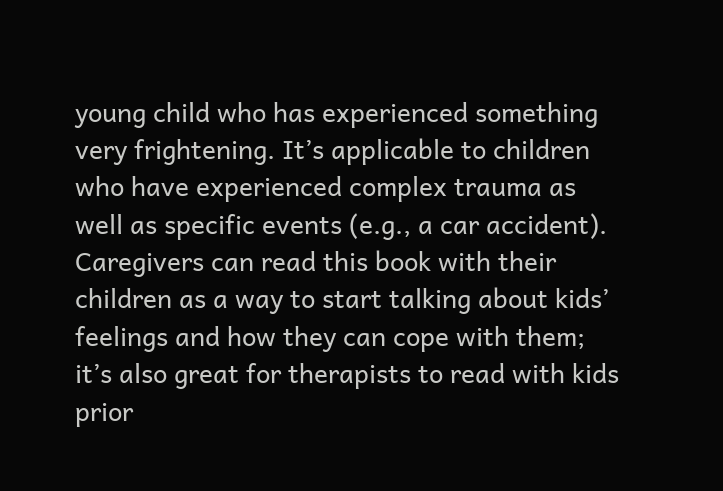young child who has experienced something very frightening. It’s applicable to children who have experienced complex trauma as well as specific events (e.g., a car accident). Caregivers can read this book with their children as a way to start talking about kids’ feelings and how they can cope with them; it’s also great for therapists to read with kids prior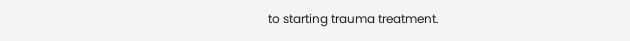to starting trauma treatment.